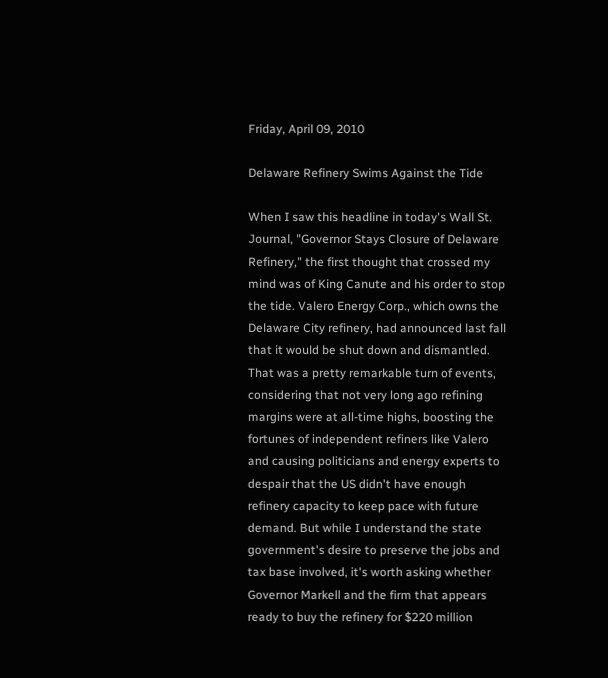Friday, April 09, 2010

Delaware Refinery Swims Against the Tide

When I saw this headline in today's Wall St. Journal, "Governor Stays Closure of Delaware Refinery," the first thought that crossed my mind was of King Canute and his order to stop the tide. Valero Energy Corp., which owns the Delaware City refinery, had announced last fall that it would be shut down and dismantled. That was a pretty remarkable turn of events, considering that not very long ago refining margins were at all-time highs, boosting the fortunes of independent refiners like Valero and causing politicians and energy experts to despair that the US didn't have enough refinery capacity to keep pace with future demand. But while I understand the state government's desire to preserve the jobs and tax base involved, it's worth asking whether Governor Markell and the firm that appears ready to buy the refinery for $220 million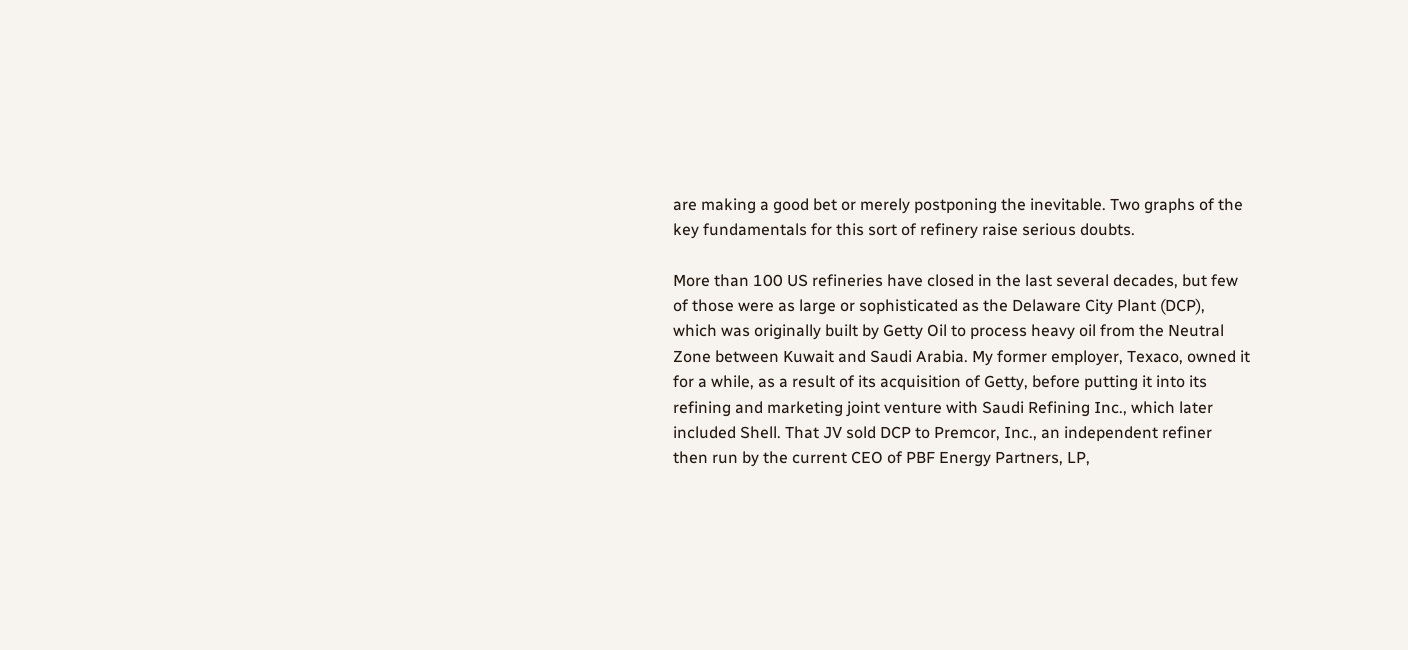are making a good bet or merely postponing the inevitable. Two graphs of the key fundamentals for this sort of refinery raise serious doubts.

More than 100 US refineries have closed in the last several decades, but few of those were as large or sophisticated as the Delaware City Plant (DCP), which was originally built by Getty Oil to process heavy oil from the Neutral Zone between Kuwait and Saudi Arabia. My former employer, Texaco, owned it for a while, as a result of its acquisition of Getty, before putting it into its refining and marketing joint venture with Saudi Refining Inc., which later included Shell. That JV sold DCP to Premcor, Inc., an independent refiner then run by the current CEO of PBF Energy Partners, LP,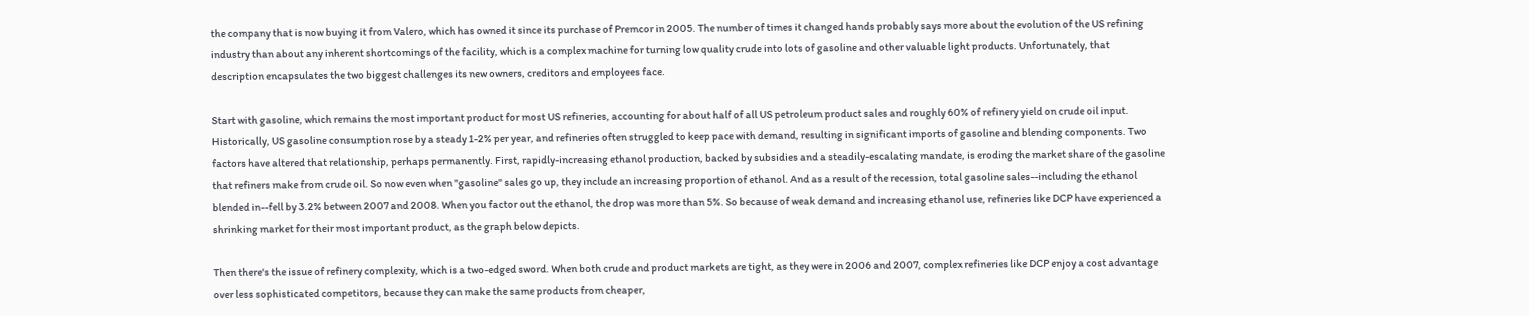the company that is now buying it from Valero, which has owned it since its purchase of Premcor in 2005. The number of times it changed hands probably says more about the evolution of the US refining industry than about any inherent shortcomings of the facility, which is a complex machine for turning low quality crude into lots of gasoline and other valuable light products. Unfortunately, that description encapsulates the two biggest challenges its new owners, creditors and employees face.

Start with gasoline, which remains the most important product for most US refineries, accounting for about half of all US petroleum product sales and roughly 60% of refinery yield on crude oil input. Historically, US gasoline consumption rose by a steady 1-2% per year, and refineries often struggled to keep pace with demand, resulting in significant imports of gasoline and blending components. Two factors have altered that relationship, perhaps permanently. First, rapidly-increasing ethanol production, backed by subsidies and a steadily-escalating mandate, is eroding the market share of the gasoline that refiners make from crude oil. So now even when "gasoline" sales go up, they include an increasing proportion of ethanol. And as a result of the recession, total gasoline sales--including the ethanol blended in--fell by 3.2% between 2007 and 2008. When you factor out the ethanol, the drop was more than 5%. So because of weak demand and increasing ethanol use, refineries like DCP have experienced a shrinking market for their most important product, as the graph below depicts.

Then there's the issue of refinery complexity, which is a two-edged sword. When both crude and product markets are tight, as they were in 2006 and 2007, complex refineries like DCP enjoy a cost advantage over less sophisticated competitors, because they can make the same products from cheaper,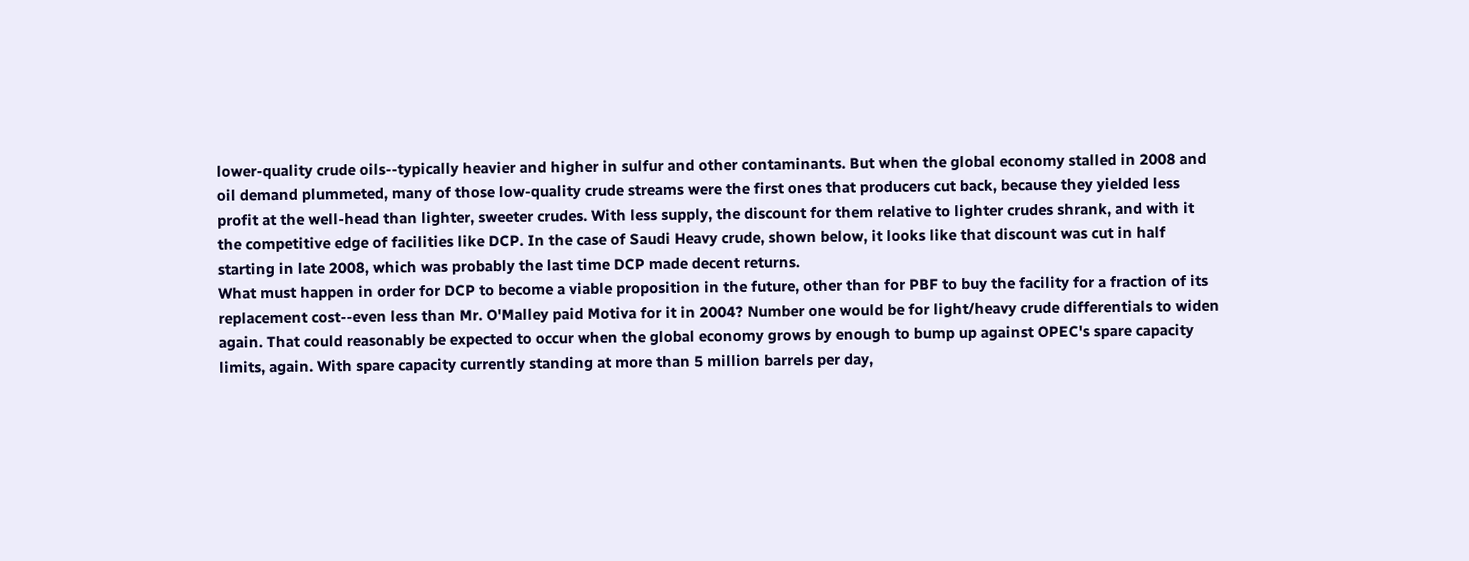lower-quality crude oils--typically heavier and higher in sulfur and other contaminants. But when the global economy stalled in 2008 and oil demand plummeted, many of those low-quality crude streams were the first ones that producers cut back, because they yielded less profit at the well-head than lighter, sweeter crudes. With less supply, the discount for them relative to lighter crudes shrank, and with it the competitive edge of facilities like DCP. In the case of Saudi Heavy crude, shown below, it looks like that discount was cut in half starting in late 2008, which was probably the last time DCP made decent returns.
What must happen in order for DCP to become a viable proposition in the future, other than for PBF to buy the facility for a fraction of its replacement cost--even less than Mr. O'Malley paid Motiva for it in 2004? Number one would be for light/heavy crude differentials to widen again. That could reasonably be expected to occur when the global economy grows by enough to bump up against OPEC's spare capacity limits, again. With spare capacity currently standing at more than 5 million barrels per day,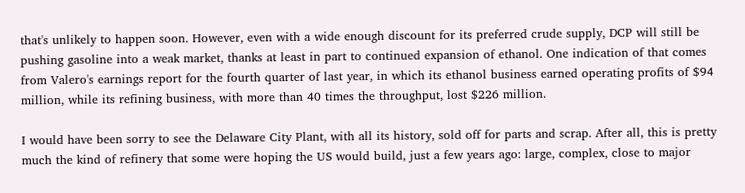that's unlikely to happen soon. However, even with a wide enough discount for its preferred crude supply, DCP will still be pushing gasoline into a weak market, thanks at least in part to continued expansion of ethanol. One indication of that comes from Valero's earnings report for the fourth quarter of last year, in which its ethanol business earned operating profits of $94 million, while its refining business, with more than 40 times the throughput, lost $226 million.

I would have been sorry to see the Delaware City Plant, with all its history, sold off for parts and scrap. After all, this is pretty much the kind of refinery that some were hoping the US would build, just a few years ago: large, complex, close to major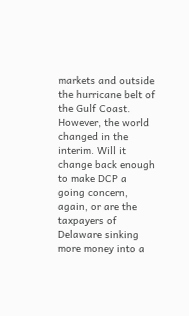markets and outside the hurricane belt of the Gulf Coast. However, the world changed in the interim. Will it change back enough to make DCP a going concern, again, or are the taxpayers of Delaware sinking more money into a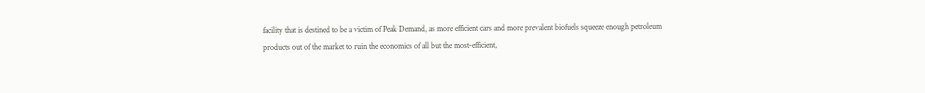facility that is destined to be a victim of Peak Demand, as more efficient cars and more prevalent biofuels squeeze enough petroleum products out of the market to ruin the economics of all but the most-efficient,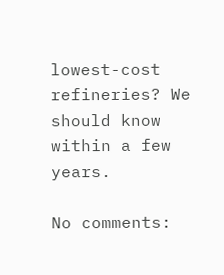lowest-cost refineries? We should know within a few years.

No comments: